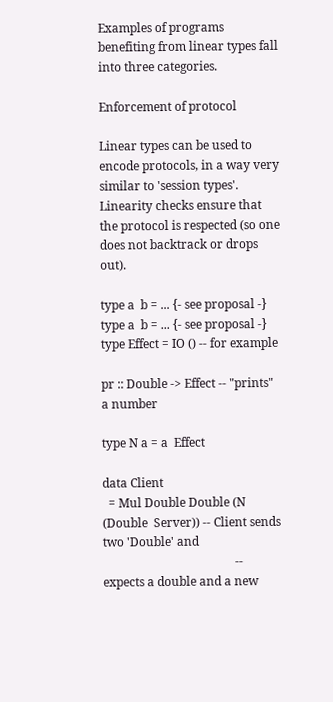Examples of programs benefiting from linear types fall into three categories.

Enforcement of protocol

Linear types can be used to encode protocols, in a way very similar to 'session types'. Linearity checks ensure that the protocol is respected (so one does not backtrack or drops out).

type a  b = ... {- see proposal -}
type a  b = ... {- see proposal -}
type Effect = IO () -- for example

pr :: Double -> Effect -- "prints" a number

type N a = a  Effect

data Client
  = Mul Double Double (N (Double  Server)) -- Client sends two 'Double' and
                                            -- expects a double and a new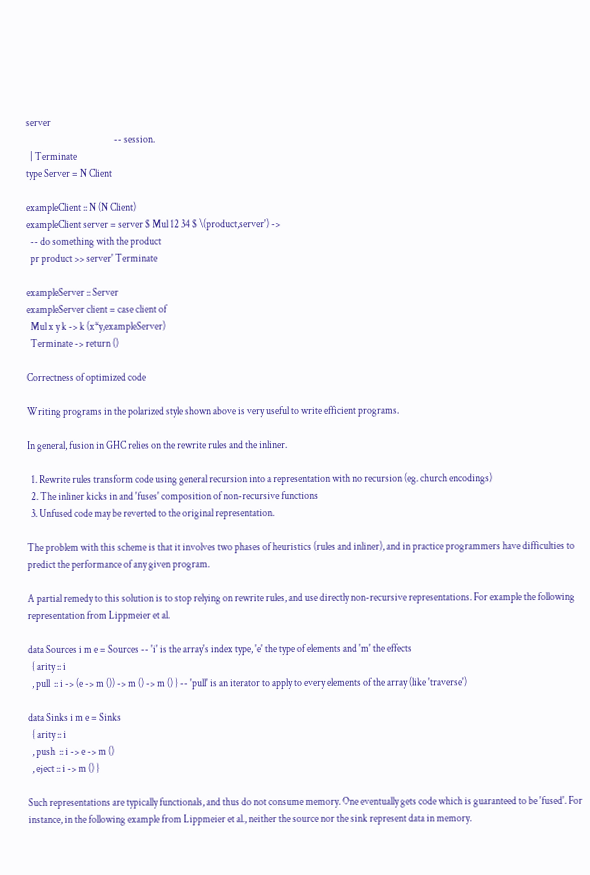server
                                            -- session.
  | Terminate
type Server = N Client

exampleClient :: N (N Client)
exampleClient server = server $ Mul 12 34 $ \(product,server') ->
  -- do something with the product
  pr product >> server' Terminate

exampleServer :: Server
exampleServer client = case client of
  Mul x y k -> k (x*y,exampleServer)
  Terminate -> return ()

Correctness of optimized code

Writing programs in the polarized style shown above is very useful to write efficient programs.

In general, fusion in GHC relies on the rewrite rules and the inliner.

  1. Rewrite rules transform code using general recursion into a representation with no recursion (eg. church encodings)
  2. The inliner kicks in and 'fuses' composition of non-recursive functions
  3. Unfused code may be reverted to the original representation.

The problem with this scheme is that it involves two phases of heuristics (rules and inliner), and in practice programmers have difficulties to predict the performance of any given program.

A partial remedy to this solution is to stop relying on rewrite rules, and use directly non-recursive representations. For example the following representation from Lippmeier et al.

data Sources i m e = Sources -- 'i' is the array's index type, 'e' the type of elements and 'm' the effects
  { arity :: i
  , pull  :: i -> (e -> m ()) -> m () -> m () } -- 'pull' is an iterator to apply to every elements of the array (like 'traverse')

data Sinks i m e = Sinks
  { arity :: i
  , push  :: i -> e -> m ()
  , eject :: i -> m () }

Such representations are typically functionals, and thus do not consume memory. One eventually gets code which is guaranteed to be 'fused'. For instance, in the following example from Lippmeier et al., neither the source nor the sink represent data in memory.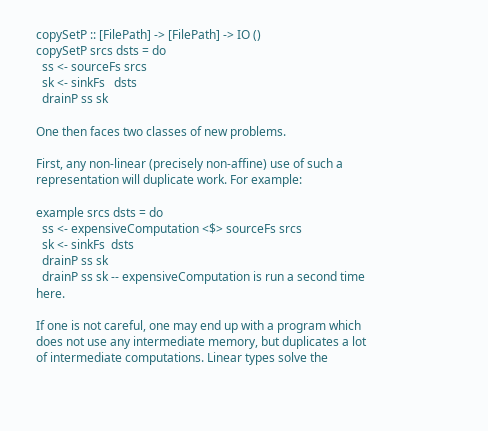copySetP :: [FilePath] -> [FilePath] -> IO ()
copySetP srcs dsts = do
  ss <- sourceFs srcs
  sk <- sinkFs   dsts
  drainP ss sk

One then faces two classes of new problems.

First, any non-linear (precisely non-affine) use of such a representation will duplicate work. For example:

example srcs dsts = do
  ss <- expensiveComputation <$> sourceFs srcs
  sk <- sinkFs  dsts
  drainP ss sk
  drainP ss sk -- expensiveComputation is run a second time here.

If one is not careful, one may end up with a program which does not use any intermediate memory, but duplicates a lot of intermediate computations. Linear types solve the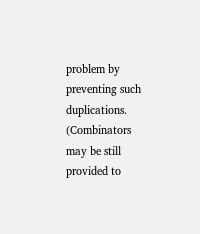problem by preventing such duplications. (Combinators may be still provided to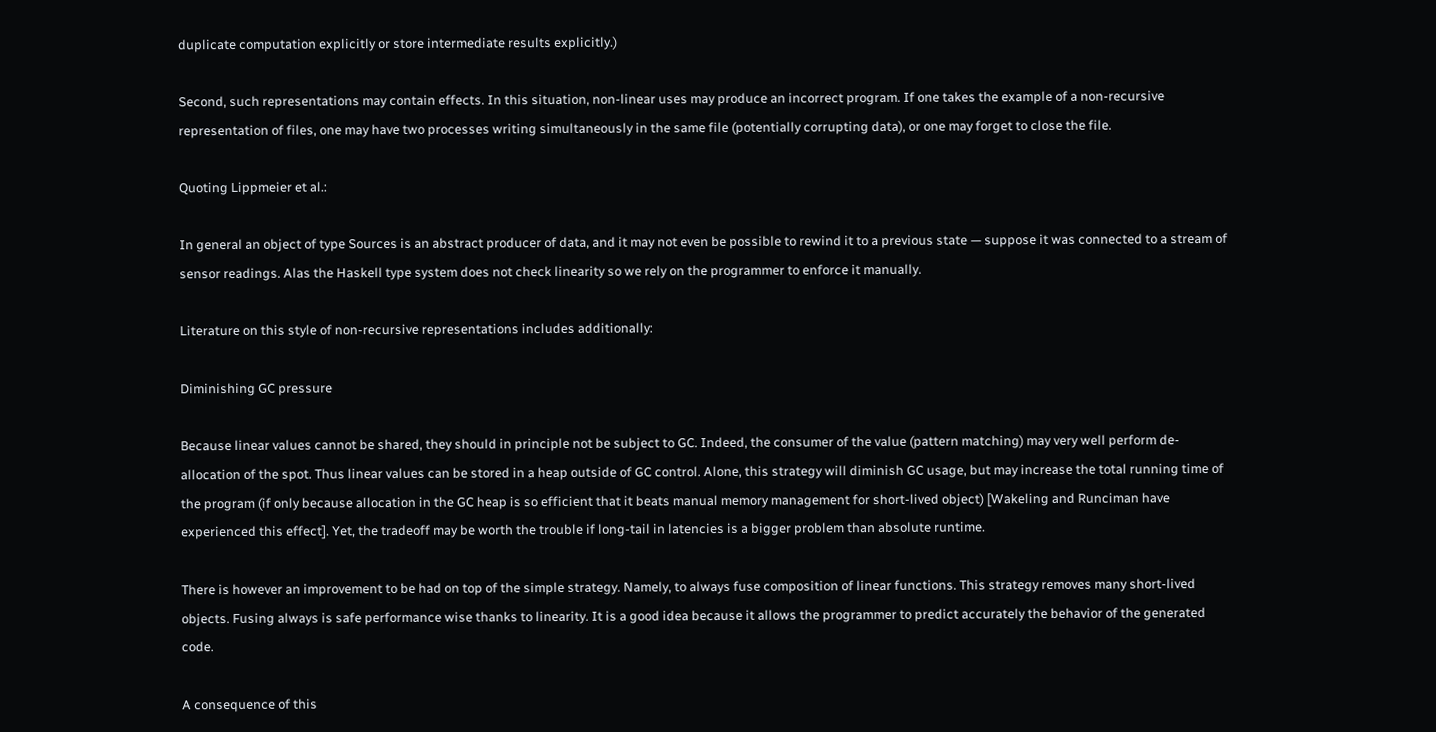duplicate computation explicitly or store intermediate results explicitly.)

Second, such representations may contain effects. In this situation, non-linear uses may produce an incorrect program. If one takes the example of a non-recursive representation of files, one may have two processes writing simultaneously in the same file (potentially corrupting data), or one may forget to close the file.

Quoting Lippmeier et al.:

In general an object of type Sources is an abstract producer of data, and it may not even be possible to rewind it to a previous state — suppose it was connected to a stream of sensor readings. Alas the Haskell type system does not check linearity so we rely on the programmer to enforce it manually.

Literature on this style of non-recursive representations includes additionally:

Diminishing GC pressure

Because linear values cannot be shared, they should in principle not be subject to GC. Indeed, the consumer of the value (pattern matching) may very well perform de-allocation of the spot. Thus linear values can be stored in a heap outside of GC control. Alone, this strategy will diminish GC usage, but may increase the total running time of the program (if only because allocation in the GC heap is so efficient that it beats manual memory management for short-lived object) [Wakeling and Runciman have experienced this effect]. Yet, the tradeoff may be worth the trouble if long-tail in latencies is a bigger problem than absolute runtime.

There is however an improvement to be had on top of the simple strategy. Namely, to always fuse composition of linear functions. This strategy removes many short-lived objects. Fusing always is safe performance wise thanks to linearity. It is a good idea because it allows the programmer to predict accurately the behavior of the generated code.

A consequence of this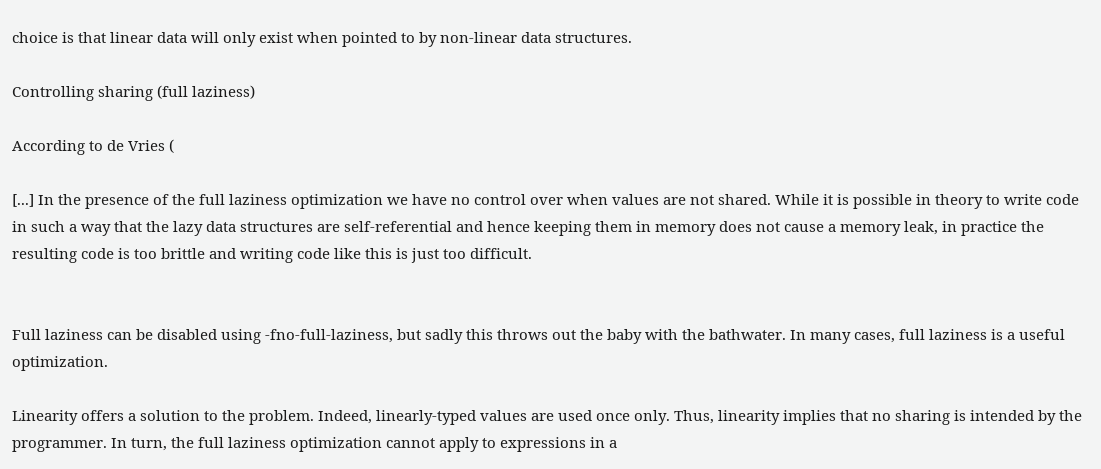choice is that linear data will only exist when pointed to by non-linear data structures.

Controlling sharing (full laziness)

According to de Vries (

[...] In the presence of the full laziness optimization we have no control over when values are not shared. While it is possible in theory to write code in such a way that the lazy data structures are self-referential and hence keeping them in memory does not cause a memory leak, in practice the resulting code is too brittle and writing code like this is just too difficult.


Full laziness can be disabled using -fno-full-laziness, but sadly this throws out the baby with the bathwater. In many cases, full laziness is a useful optimization.

Linearity offers a solution to the problem. Indeed, linearly-typed values are used once only. Thus, linearity implies that no sharing is intended by the programmer. In turn, the full laziness optimization cannot apply to expressions in a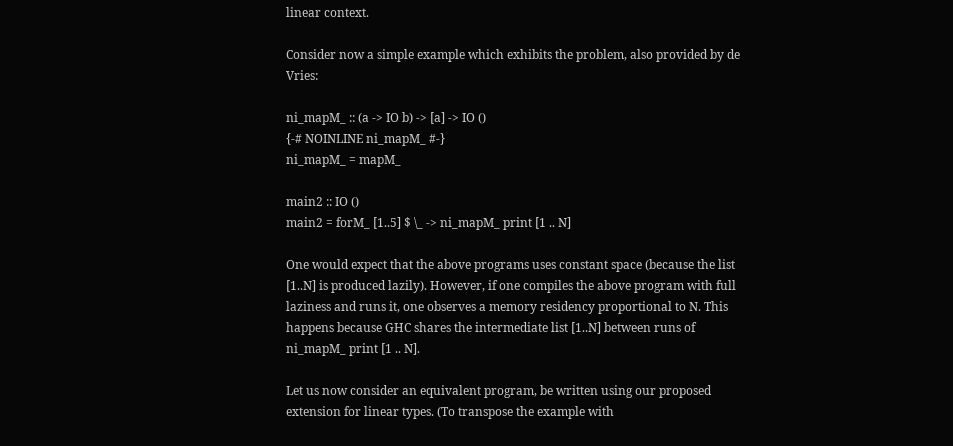linear context.

Consider now a simple example which exhibits the problem, also provided by de Vries:

ni_mapM_ :: (a -> IO b) -> [a] -> IO ()
{-# NOINLINE ni_mapM_ #-}
ni_mapM_ = mapM_

main2 :: IO ()
main2 = forM_ [1..5] $ \_ -> ni_mapM_ print [1 .. N]

One would expect that the above programs uses constant space (because the list [1..N] is produced lazily). However, if one compiles the above program with full laziness and runs it, one observes a memory residency proportional to N. This happens because GHC shares the intermediate list [1..N] between runs of ni_mapM_ print [1 .. N].

Let us now consider an equivalent program, be written using our proposed extension for linear types. (To transpose the example with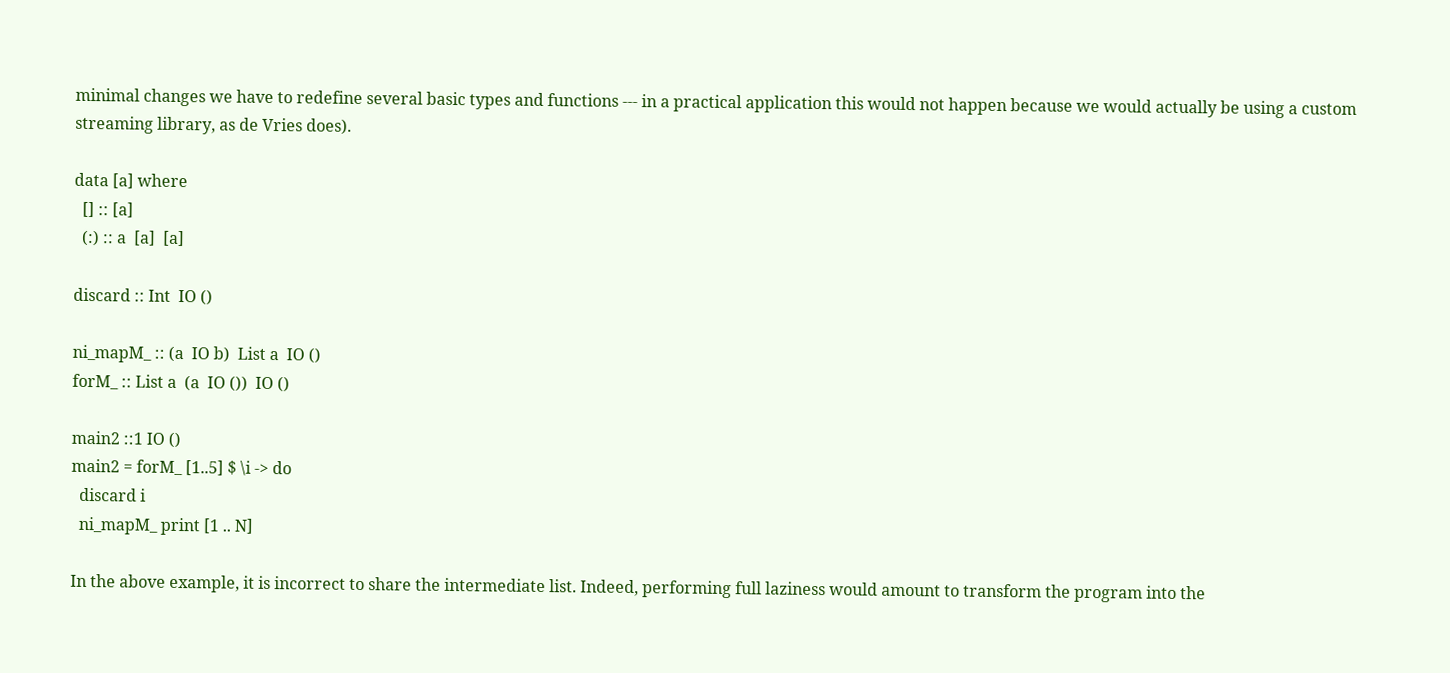minimal changes we have to redefine several basic types and functions --- in a practical application this would not happen because we would actually be using a custom streaming library, as de Vries does).

data [a] where
  [] :: [a]
  (:) :: a  [a]  [a]

discard :: Int  IO ()

ni_mapM_ :: (a  IO b)  List a  IO ()
forM_ :: List a  (a  IO ())  IO ()

main2 ::1 IO ()
main2 = forM_ [1..5] $ \i -> do
  discard i
  ni_mapM_ print [1 .. N]

In the above example, it is incorrect to share the intermediate list. Indeed, performing full laziness would amount to transform the program into the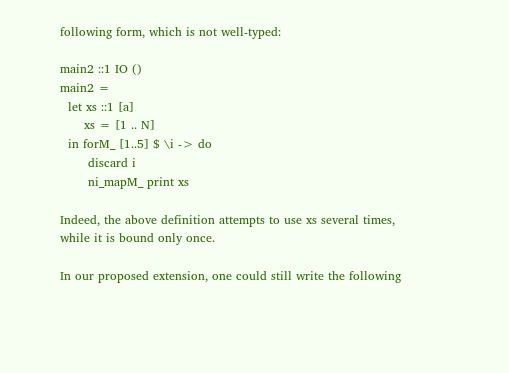following form, which is not well-typed:

main2 ::1 IO ()
main2 =
  let xs ::1 [a]
      xs = [1 .. N]
  in forM_ [1..5] $ \i -> do
       discard i
       ni_mapM_ print xs

Indeed, the above definition attempts to use xs several times, while it is bound only once.

In our proposed extension, one could still write the following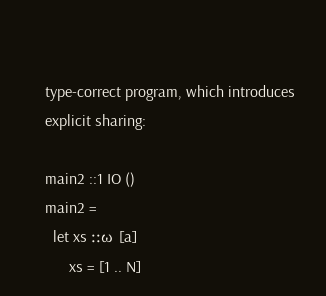type-correct program, which introduces explicit sharing:

main2 ::1 IO ()
main2 =
  let xs ::ω [a]
      xs = [1 .. N]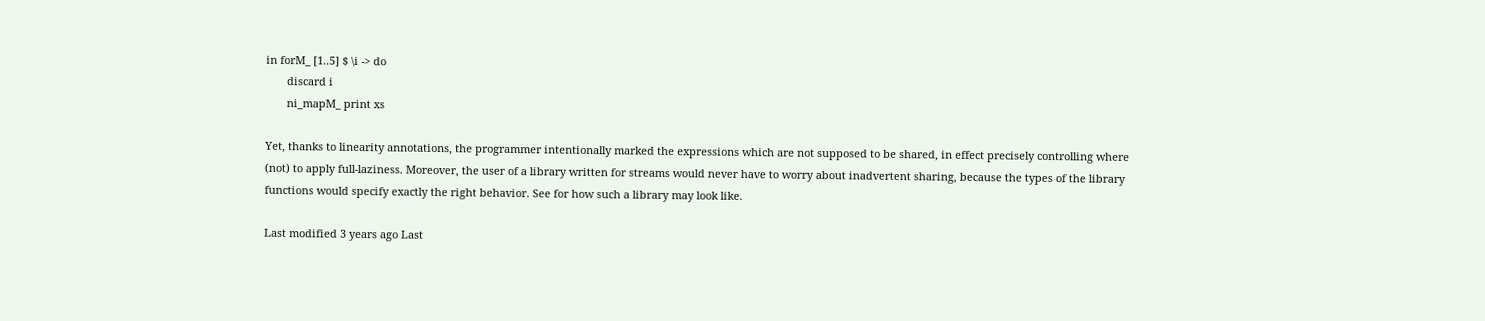in forM_ [1..5] $ \i -> do
       discard i
       ni_mapM_ print xs

Yet, thanks to linearity annotations, the programmer intentionally marked the expressions which are not supposed to be shared, in effect precisely controlling where (not) to apply full-laziness. Moreover, the user of a library written for streams would never have to worry about inadvertent sharing, because the types of the library functions would specify exactly the right behavior. See for how such a library may look like.

Last modified 3 years ago Last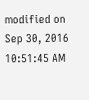modified on Sep 30, 2016 10:51:45 AM